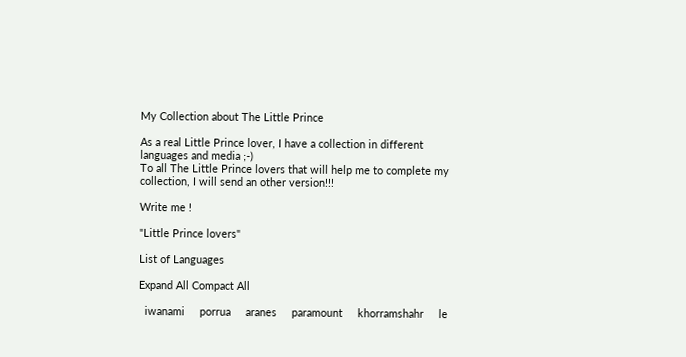My Collection about The Little Prince

As a real Little Prince lover, I have a collection in different languages and media ;-)
To all The Little Prince lovers that will help me to complete my collection, I will send an other version!!!

Write me !

"Little Prince lovers"

List of Languages

Expand All Compact All

  iwanami     porrua     aranes     paramount     khorramshahr     le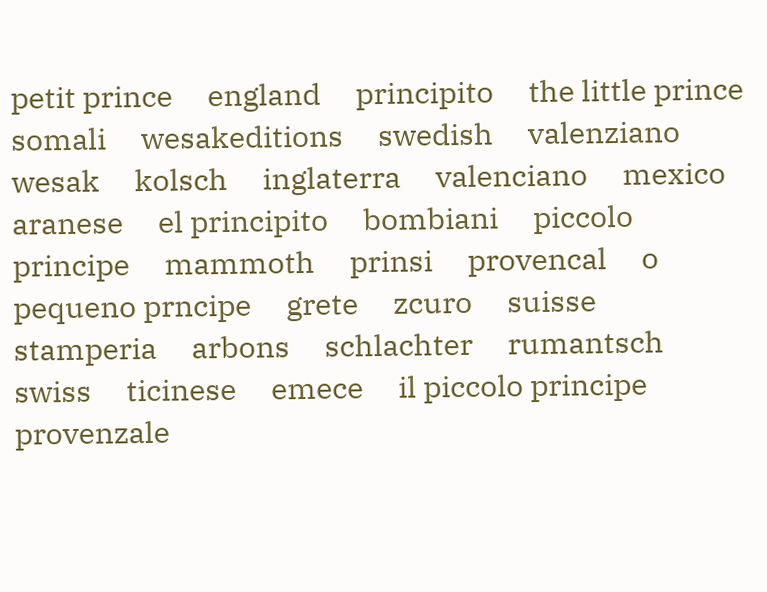petit prince     england     principito     the little prince     somali     wesakeditions     swedish     valenziano     wesak     kolsch     inglaterra     valenciano     mexico     aranese     el principito     bombiani     piccolo principe     mammoth     prinsi     provencal     o pequeno prncipe     grete     zcuro     suisse     stamperia     arbons     schlachter     rumantsch     swiss     ticinese     emece     il piccolo principe     provenzale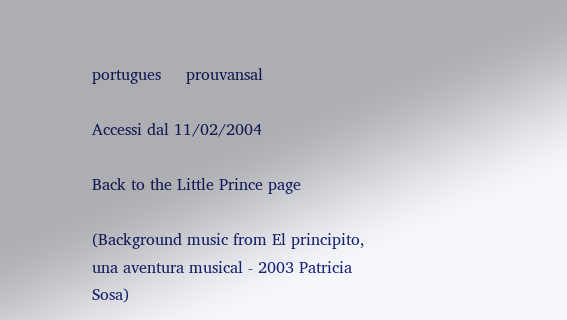portugues     prouvansal

Accessi dal 11/02/2004

Back to the Little Prince page

(Background music from El principito, una aventura musical - 2003 Patricia Sosa)